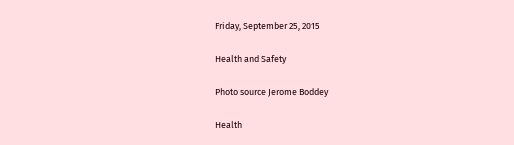Friday, September 25, 2015

Health and Safety

Photo source Jerome Boddey

Health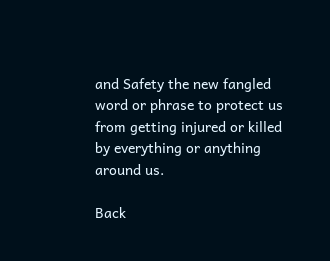and Safety the new fangled word or phrase to protect us from getting injured or killed by everything or anything around us.

Back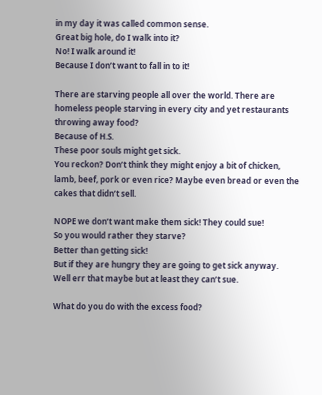in my day it was called common sense.
Great big hole, do I walk into it?
No! I walk around it!
Because I don’t want to fall in to it!

There are starving people all over the world. There are homeless people starving in every city and yet restaurants throwing away food?
Because of H.S.
These poor souls might get sick.
You reckon? Don’t think they might enjoy a bit of chicken, lamb, beef, pork or even rice? Maybe even bread or even the cakes that didn’t sell.

NOPE we don’t want make them sick! They could sue!
So you would rather they starve?
Better than getting sick!
But if they are hungry they are going to get sick anyway.
Well err that maybe but at least they can’t sue.

What do you do with the excess food?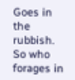Goes in the rubbish.
So who forages in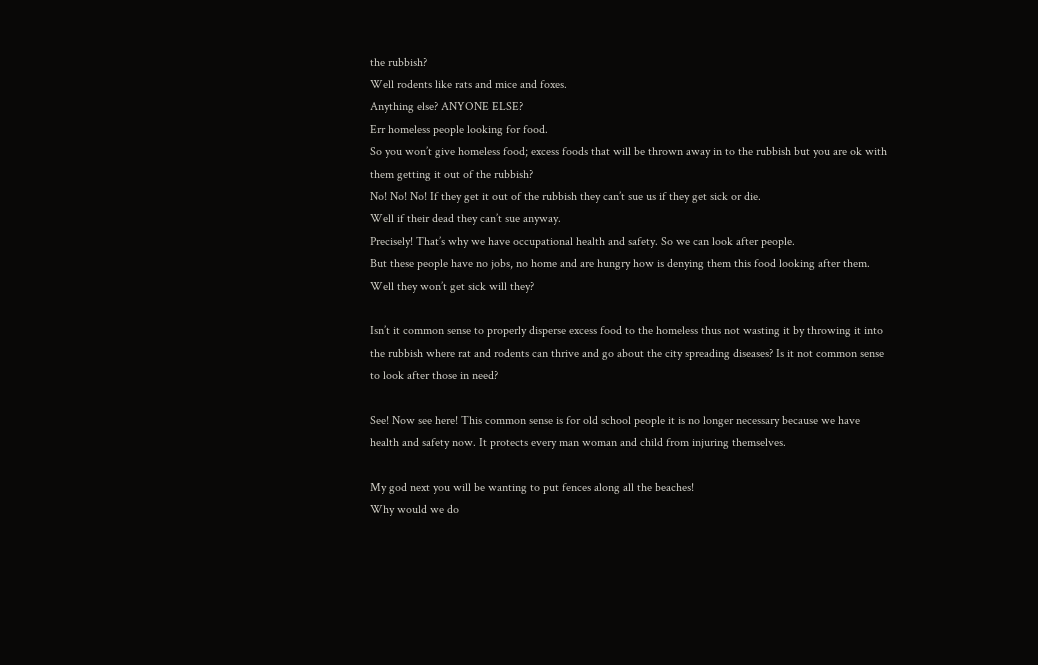the rubbish?
Well rodents like rats and mice and foxes.
Anything else? ANYONE ELSE?
Err homeless people looking for food.
So you won’t give homeless food; excess foods that will be thrown away in to the rubbish but you are ok with them getting it out of the rubbish?
No! No! No! If they get it out of the rubbish they can’t sue us if they get sick or die.
Well if their dead they can’t sue anyway.
Precisely! That’s why we have occupational health and safety. So we can look after people.
But these people have no jobs, no home and are hungry how is denying them this food looking after them.
Well they won’t get sick will they?

Isn’t it common sense to properly disperse excess food to the homeless thus not wasting it by throwing it into the rubbish where rat and rodents can thrive and go about the city spreading diseases? Is it not common sense to look after those in need?

See! Now see here! This common sense is for old school people it is no longer necessary because we have health and safety now. It protects every man woman and child from injuring themselves.

My god next you will be wanting to put fences along all the beaches!
Why would we do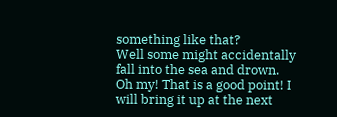something like that?
Well some might accidentally fall into the sea and drown.
Oh my! That is a good point! I will bring it up at the next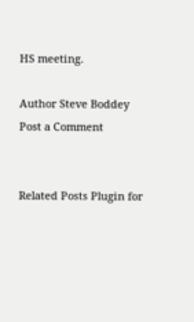HS meeting.

Author Steve Boddey
Post a Comment


Related Posts Plugin for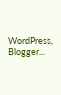WordPress, Blogger...